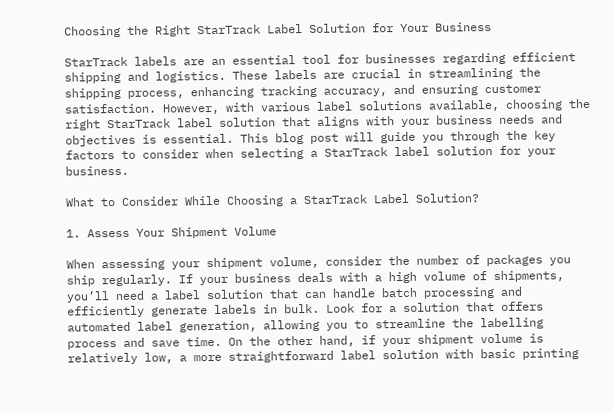Choosing the Right StarTrack Label Solution for Your Business

StarTrack labels are an essential tool for businesses regarding efficient shipping and logistics. These labels are crucial in streamlining the shipping process, enhancing tracking accuracy, and ensuring customer satisfaction. However, with various label solutions available, choosing the right StarTrack label solution that aligns with your business needs and objectives is essential. This blog post will guide you through the key factors to consider when selecting a StarTrack label solution for your business.

What to Consider While Choosing a StarTrack Label Solution?

1. Assess Your Shipment Volume

When assessing your shipment volume, consider the number of packages you ship regularly. If your business deals with a high volume of shipments, you’ll need a label solution that can handle batch processing and efficiently generate labels in bulk. Look for a solution that offers automated label generation, allowing you to streamline the labelling process and save time. On the other hand, if your shipment volume is relatively low, a more straightforward label solution with basic printing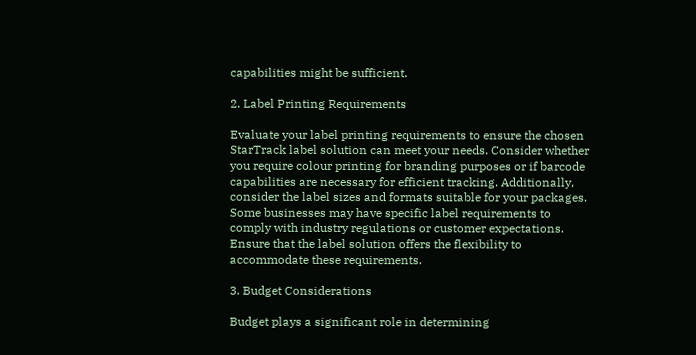capabilities might be sufficient.

2. Label Printing Requirements

Evaluate your label printing requirements to ensure the chosen StarTrack label solution can meet your needs. Consider whether you require colour printing for branding purposes or if barcode capabilities are necessary for efficient tracking. Additionally, consider the label sizes and formats suitable for your packages. Some businesses may have specific label requirements to comply with industry regulations or customer expectations. Ensure that the label solution offers the flexibility to accommodate these requirements.

3. Budget Considerations

Budget plays a significant role in determining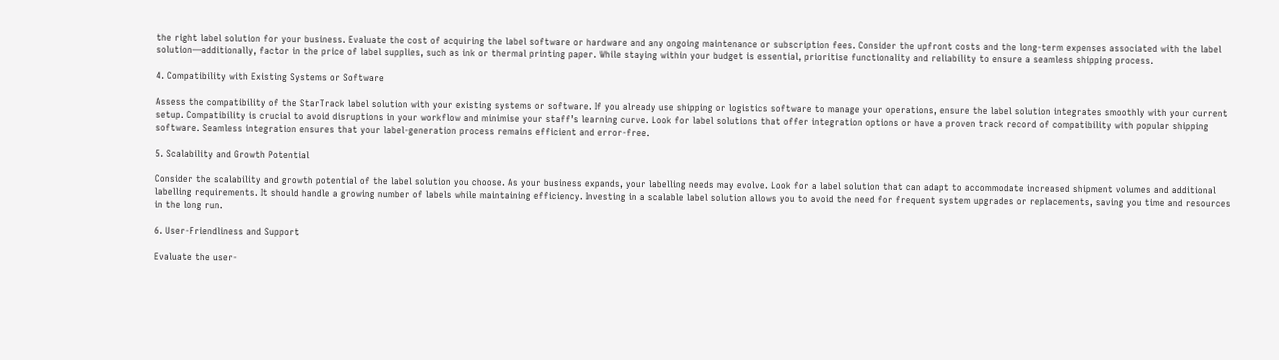the right label solution for your business. Evaluate the cost of acquiring the label software or hardware and any ongoing maintenance or subscription fees. Consider the upfront costs and the long-term expenses associated with the label solution—additionally, factor in the price of label supplies, such as ink or thermal printing paper. While staying within your budget is essential, prioritise functionality and reliability to ensure a seamless shipping process.

4. Compatibility with Existing Systems or Software

Assess the compatibility of the StarTrack label solution with your existing systems or software. If you already use shipping or logistics software to manage your operations, ensure the label solution integrates smoothly with your current setup. Compatibility is crucial to avoid disruptions in your workflow and minimise your staff’s learning curve. Look for label solutions that offer integration options or have a proven track record of compatibility with popular shipping software. Seamless integration ensures that your label-generation process remains efficient and error-free.

5. Scalability and Growth Potential

Consider the scalability and growth potential of the label solution you choose. As your business expands, your labelling needs may evolve. Look for a label solution that can adapt to accommodate increased shipment volumes and additional labelling requirements. It should handle a growing number of labels while maintaining efficiency. Investing in a scalable label solution allows you to avoid the need for frequent system upgrades or replacements, saving you time and resources in the long run.

6. User-Friendliness and Support

Evaluate the user-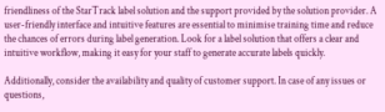friendliness of the StarTrack label solution and the support provided by the solution provider. A user-friendly interface and intuitive features are essential to minimise training time and reduce the chances of errors during label generation. Look for a label solution that offers a clear and intuitive workflow, making it easy for your staff to generate accurate labels quickly.

Additionally, consider the availability and quality of customer support. In case of any issues or questions,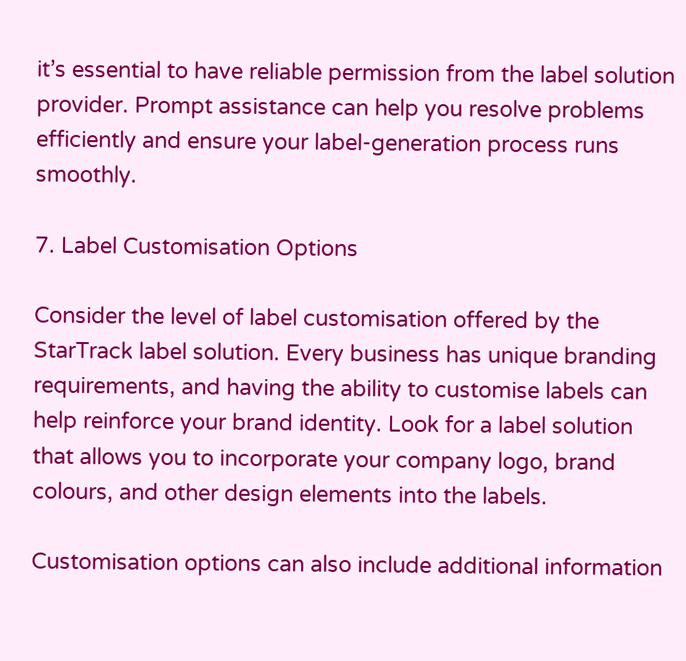it’s essential to have reliable permission from the label solution provider. Prompt assistance can help you resolve problems efficiently and ensure your label-generation process runs smoothly.

7. Label Customisation Options

Consider the level of label customisation offered by the StarTrack label solution. Every business has unique branding requirements, and having the ability to customise labels can help reinforce your brand identity. Look for a label solution that allows you to incorporate your company logo, brand colours, and other design elements into the labels.

Customisation options can also include additional information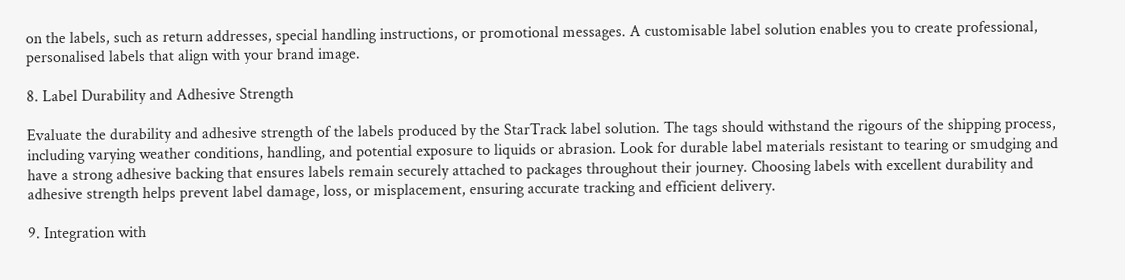on the labels, such as return addresses, special handling instructions, or promotional messages. A customisable label solution enables you to create professional, personalised labels that align with your brand image.

8. Label Durability and Adhesive Strength

Evaluate the durability and adhesive strength of the labels produced by the StarTrack label solution. The tags should withstand the rigours of the shipping process, including varying weather conditions, handling, and potential exposure to liquids or abrasion. Look for durable label materials resistant to tearing or smudging and have a strong adhesive backing that ensures labels remain securely attached to packages throughout their journey. Choosing labels with excellent durability and adhesive strength helps prevent label damage, loss, or misplacement, ensuring accurate tracking and efficient delivery.

9. Integration with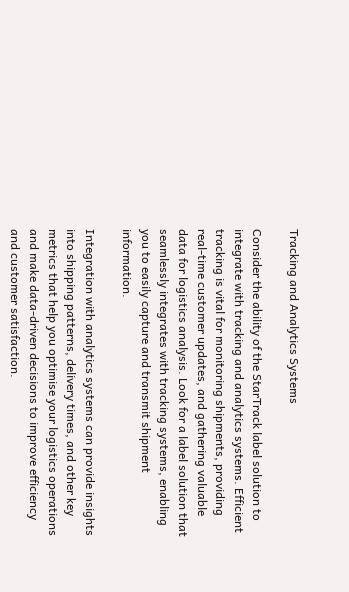Tracking and Analytics Systems

Consider the ability of the StarTrack label solution to integrate with tracking and analytics systems. Efficient tracking is vital for monitoring shipments, providing real-time customer updates, and gathering valuable data for logistics analysis. Look for a label solution that seamlessly integrates with tracking systems, enabling you to easily capture and transmit shipment information.

Integration with analytics systems can provide insights into shipping patterns, delivery times, and other key metrics that help you optimise your logistics operations and make data-driven decisions to improve efficiency and customer satisfaction.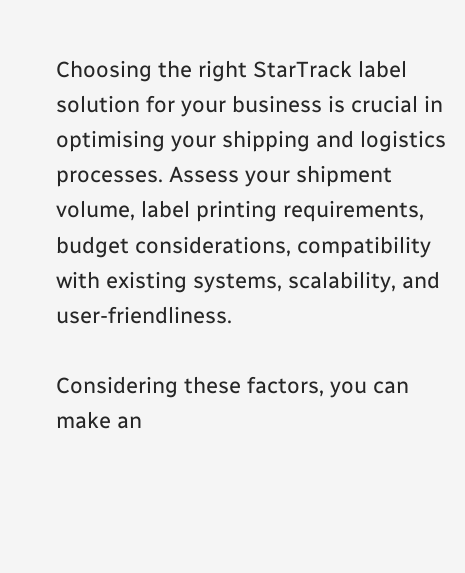Choosing the right StarTrack label solution for your business is crucial in optimising your shipping and logistics processes. Assess your shipment volume, label printing requirements, budget considerations, compatibility with existing systems, scalability, and user-friendliness.

Considering these factors, you can make an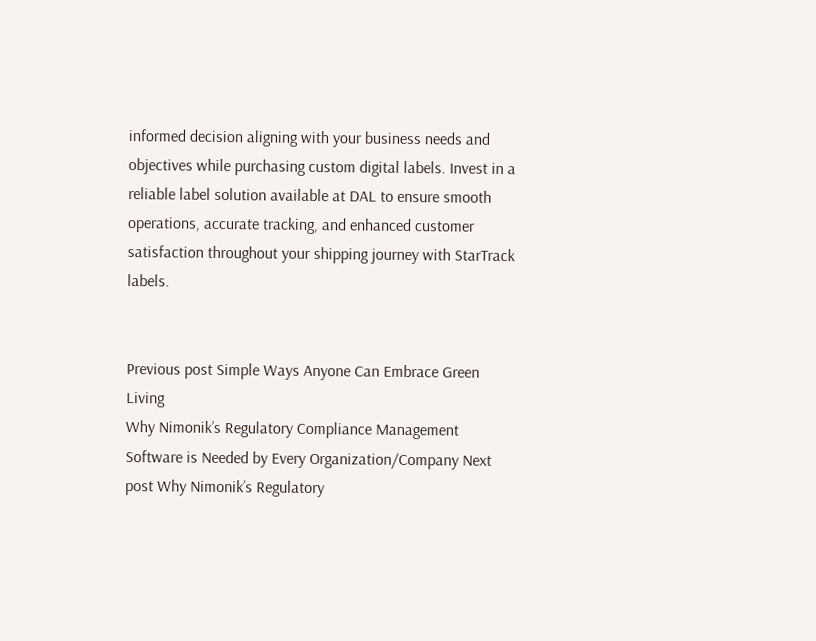informed decision aligning with your business needs and objectives while purchasing custom digital labels. Invest in a reliable label solution available at DAL to ensure smooth operations, accurate tracking, and enhanced customer satisfaction throughout your shipping journey with StarTrack labels.


Previous post Simple Ways Anyone Can Embrace Green Living
Why Nimonik’s Regulatory Compliance Management Software is Needed by Every Organization/Company Next post Why Nimonik’s Regulatory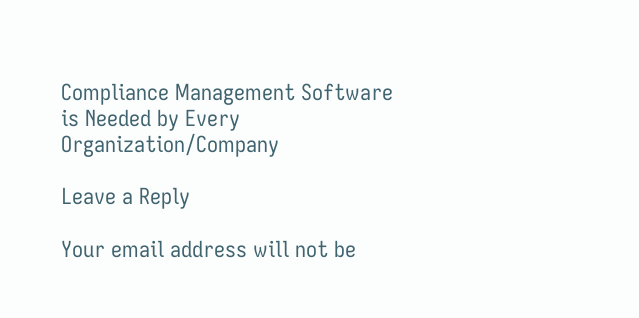Compliance Management Software is Needed by Every Organization/Company

Leave a Reply

Your email address will not be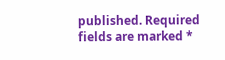published. Required fields are marked *